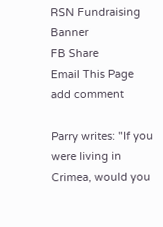RSN Fundraising Banner
FB Share
Email This Page
add comment

Parry writes: "If you were living in Crimea, would you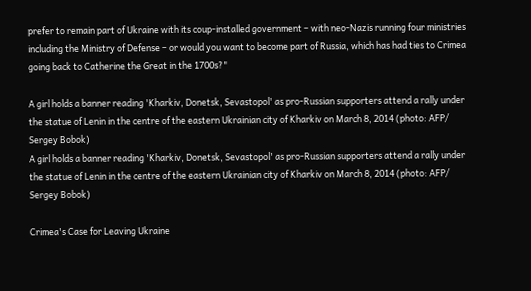prefer to remain part of Ukraine with its coup-installed government – with neo-Nazis running four ministries including the Ministry of Defense – or would you want to become part of Russia, which has had ties to Crimea going back to Catherine the Great in the 1700s?"

A girl holds a banner reading 'Kharkiv, Donetsk, Sevastopol' as pro-Russian supporters attend a rally under the statue of Lenin in the centre of the eastern Ukrainian city of Kharkiv on March 8, 2014 (photo: AFP/ Sergey Bobok)
A girl holds a banner reading 'Kharkiv, Donetsk, Sevastopol' as pro-Russian supporters attend a rally under the statue of Lenin in the centre of the eastern Ukrainian city of Kharkiv on March 8, 2014 (photo: AFP/ Sergey Bobok)

Crimea's Case for Leaving Ukraine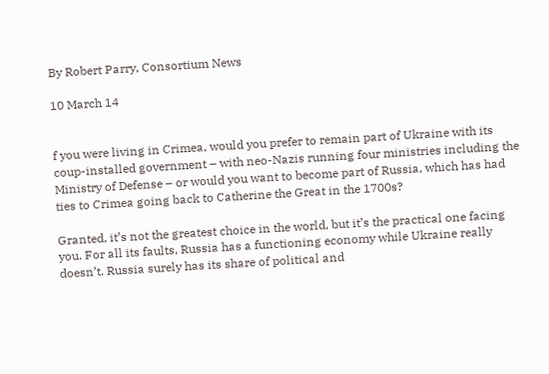By Robert Parry, Consortium News

10 March 14


f you were living in Crimea, would you prefer to remain part of Ukraine with its coup-installed government – with neo-Nazis running four ministries including the Ministry of Defense – or would you want to become part of Russia, which has had ties to Crimea going back to Catherine the Great in the 1700s?

Granted, it’s not the greatest choice in the world, but it’s the practical one facing you. For all its faults, Russia has a functioning economy while Ukraine really doesn’t. Russia surely has its share of political and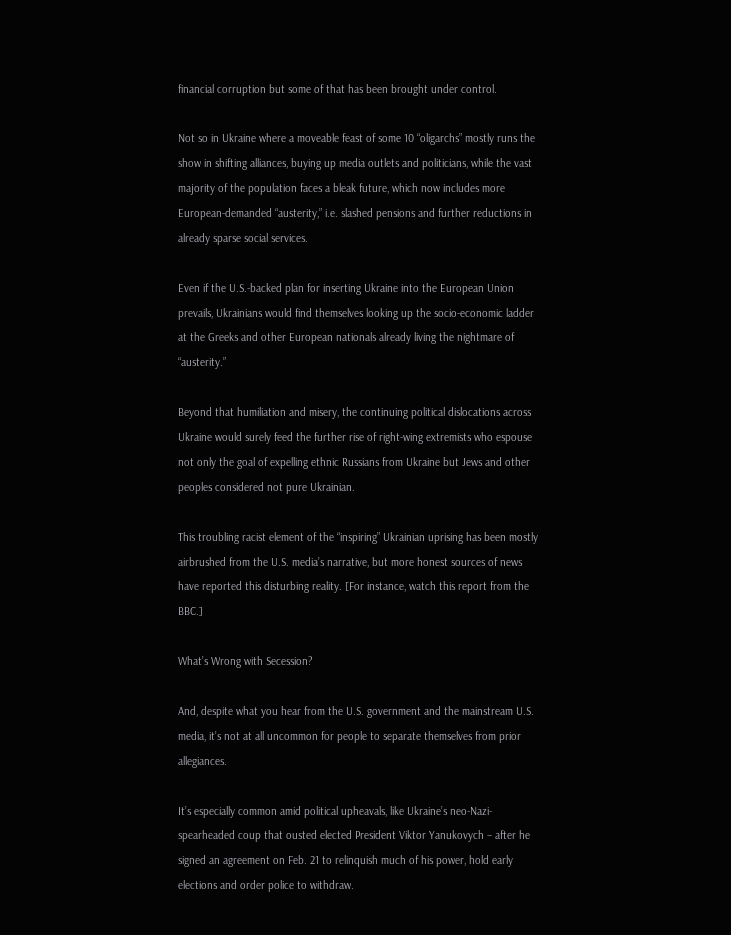financial corruption but some of that has been brought under control.

Not so in Ukraine where a moveable feast of some 10 “oligarchs” mostly runs the show in shifting alliances, buying up media outlets and politicians, while the vast majority of the population faces a bleak future, which now includes more European-demanded “austerity,” i.e. slashed pensions and further reductions in already sparse social services.

Even if the U.S.-backed plan for inserting Ukraine into the European Union prevails, Ukrainians would find themselves looking up the socio-economic ladder at the Greeks and other European nationals already living the nightmare of “austerity.”

Beyond that humiliation and misery, the continuing political dislocations across Ukraine would surely feed the further rise of right-wing extremists who espouse not only the goal of expelling ethnic Russians from Ukraine but Jews and other peoples considered not pure Ukrainian.

This troubling racist element of the “inspiring” Ukrainian uprising has been mostly airbrushed from the U.S. media’s narrative, but more honest sources of news have reported this disturbing reality. [For instance, watch this report from the BBC.]

What’s Wrong with Secession?

And, despite what you hear from the U.S. government and the mainstream U.S. media, it’s not at all uncommon for people to separate themselves from prior allegiances.

It’s especially common amid political upheavals, like Ukraine’s neo-Nazi-spearheaded coup that ousted elected President Viktor Yanukovych – after he signed an agreement on Feb. 21 to relinquish much of his power, hold early elections and order police to withdraw.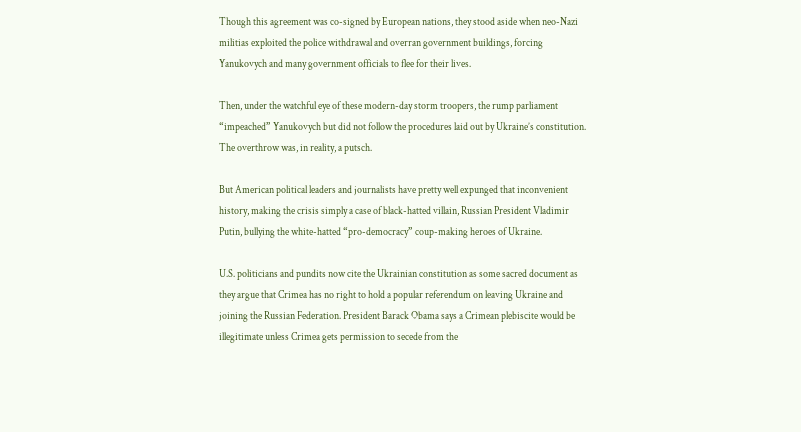Though this agreement was co-signed by European nations, they stood aside when neo-Nazi militias exploited the police withdrawal and overran government buildings, forcing Yanukovych and many government officials to flee for their lives.

Then, under the watchful eye of these modern-day storm troopers, the rump parliament “impeached” Yanukovych but did not follow the procedures laid out by Ukraine’s constitution. The overthrow was, in reality, a putsch.

But American political leaders and journalists have pretty well expunged that inconvenient history, making the crisis simply a case of black-hatted villain, Russian President Vladimir Putin, bullying the white-hatted “pro-democracy” coup-making heroes of Ukraine.

U.S. politicians and pundits now cite the Ukrainian constitution as some sacred document as they argue that Crimea has no right to hold a popular referendum on leaving Ukraine and joining the Russian Federation. President Barack Obama says a Crimean plebiscite would be illegitimate unless Crimea gets permission to secede from the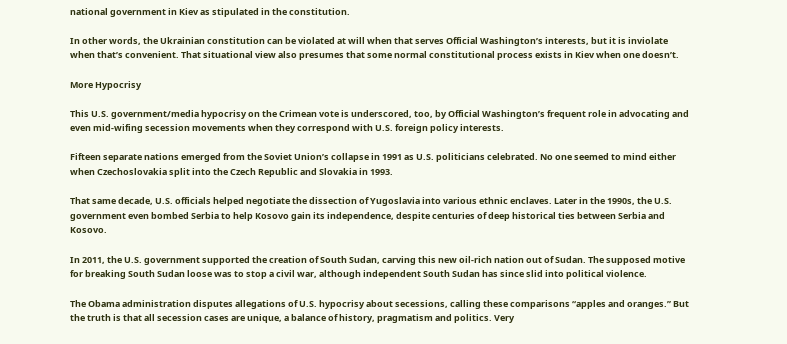national government in Kiev as stipulated in the constitution.

In other words, the Ukrainian constitution can be violated at will when that serves Official Washington’s interests, but it is inviolate when that’s convenient. That situational view also presumes that some normal constitutional process exists in Kiev when one doesn’t.

More Hypocrisy

This U.S. government/media hypocrisy on the Crimean vote is underscored, too, by Official Washington’s frequent role in advocating and even mid-wifing secession movements when they correspond with U.S. foreign policy interests.

Fifteen separate nations emerged from the Soviet Union’s collapse in 1991 as U.S. politicians celebrated. No one seemed to mind either when Czechoslovakia split into the Czech Republic and Slovakia in 1993.

That same decade, U.S. officials helped negotiate the dissection of Yugoslavia into various ethnic enclaves. Later in the 1990s, the U.S. government even bombed Serbia to help Kosovo gain its independence, despite centuries of deep historical ties between Serbia and Kosovo.

In 2011, the U.S. government supported the creation of South Sudan, carving this new oil-rich nation out of Sudan. The supposed motive for breaking South Sudan loose was to stop a civil war, although independent South Sudan has since slid into political violence.

The Obama administration disputes allegations of U.S. hypocrisy about secessions, calling these comparisons “apples and oranges.” But the truth is that all secession cases are unique, a balance of history, pragmatism and politics. Very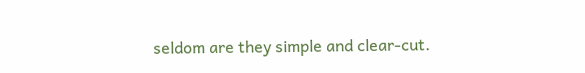seldom are they simple and clear-cut.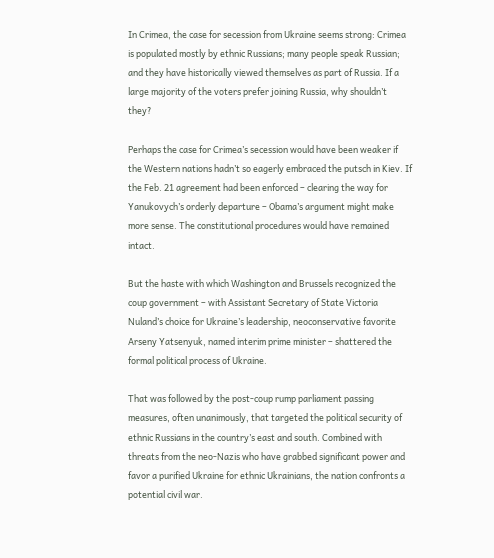In Crimea, the case for secession from Ukraine seems strong: Crimea is populated mostly by ethnic Russians; many people speak Russian; and they have historically viewed themselves as part of Russia. If a large majority of the voters prefer joining Russia, why shouldn’t they?

Perhaps the case for Crimea’s secession would have been weaker if the Western nations hadn’t so eagerly embraced the putsch in Kiev. If the Feb. 21 agreement had been enforced – clearing the way for Yanukovych’s orderly departure – Obama’s argument might make more sense. The constitutional procedures would have remained intact.

But the haste with which Washington and Brussels recognized the coup government – with Assistant Secretary of State Victoria Nuland’s choice for Ukraine’s leadership, neoconservative favorite Arseny Yatsenyuk, named interim prime minister – shattered the formal political process of Ukraine.

That was followed by the post-coup rump parliament passing measures, often unanimously, that targeted the political security of ethnic Russians in the country’s east and south. Combined with threats from the neo-Nazis who have grabbed significant power and favor a purified Ukraine for ethnic Ukrainians, the nation confronts a potential civil war.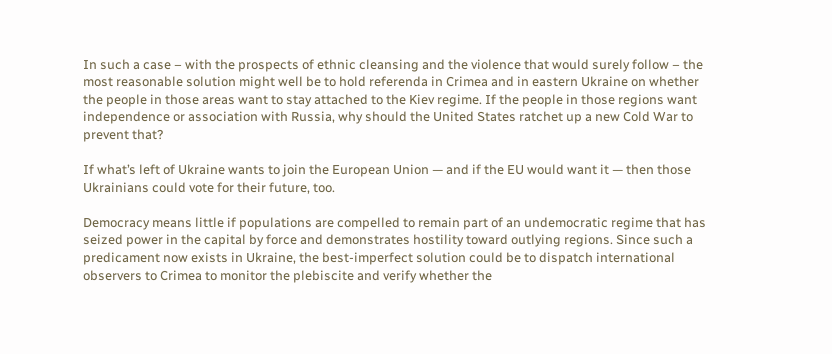In such a case – with the prospects of ethnic cleansing and the violence that would surely follow – the most reasonable solution might well be to hold referenda in Crimea and in eastern Ukraine on whether the people in those areas want to stay attached to the Kiev regime. If the people in those regions want independence or association with Russia, why should the United States ratchet up a new Cold War to prevent that?

If what’s left of Ukraine wants to join the European Union — and if the EU would want it — then those Ukrainians could vote for their future, too.

Democracy means little if populations are compelled to remain part of an undemocratic regime that has seized power in the capital by force and demonstrates hostility toward outlying regions. Since such a predicament now exists in Ukraine, the best-imperfect solution could be to dispatch international observers to Crimea to monitor the plebiscite and verify whether the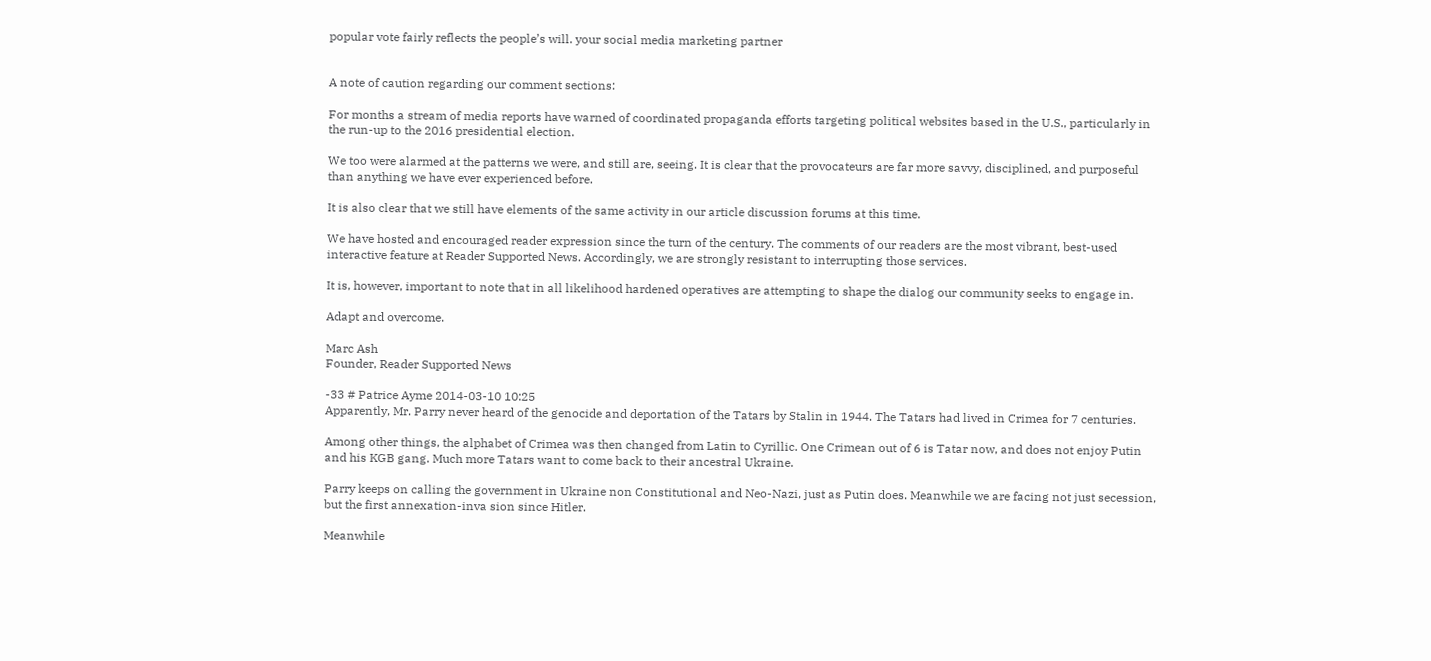popular vote fairly reflects the people’s will. your social media marketing partner


A note of caution regarding our comment sections:

For months a stream of media reports have warned of coordinated propaganda efforts targeting political websites based in the U.S., particularly in the run-up to the 2016 presidential election.

We too were alarmed at the patterns we were, and still are, seeing. It is clear that the provocateurs are far more savvy, disciplined, and purposeful than anything we have ever experienced before.

It is also clear that we still have elements of the same activity in our article discussion forums at this time.

We have hosted and encouraged reader expression since the turn of the century. The comments of our readers are the most vibrant, best-used interactive feature at Reader Supported News. Accordingly, we are strongly resistant to interrupting those services.

It is, however, important to note that in all likelihood hardened operatives are attempting to shape the dialog our community seeks to engage in.

Adapt and overcome.

Marc Ash
Founder, Reader Supported News

-33 # Patrice Ayme 2014-03-10 10:25
Apparently, Mr. Parry never heard of the genocide and deportation of the Tatars by Stalin in 1944. The Tatars had lived in Crimea for 7 centuries.

Among other things, the alphabet of Crimea was then changed from Latin to Cyrillic. One Crimean out of 6 is Tatar now, and does not enjoy Putin and his KGB gang. Much more Tatars want to come back to their ancestral Ukraine.

Parry keeps on calling the government in Ukraine non Constitutional and Neo-Nazi, just as Putin does. Meanwhile we are facing not just secession, but the first annexation-inva sion since Hitler.

Meanwhile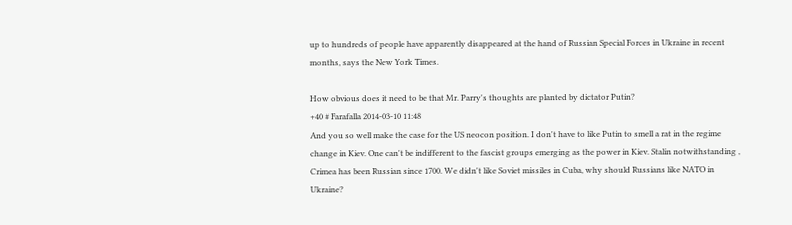up to hundreds of people have apparently disappeared at the hand of Russian Special Forces in Ukraine in recent months, says the New York Times.

How obvious does it need to be that Mr. Parry's thoughts are planted by dictator Putin?
+40 # Farafalla 2014-03-10 11:48
And you so well make the case for the US neocon position. I don't have to like Putin to smell a rat in the regime change in Kiev. One can't be indifferent to the fascist groups emerging as the power in Kiev. Stalin notwithstanding , Crimea has been Russian since 1700. We didn't like Soviet missiles in Cuba, why should Russians like NATO in Ukraine?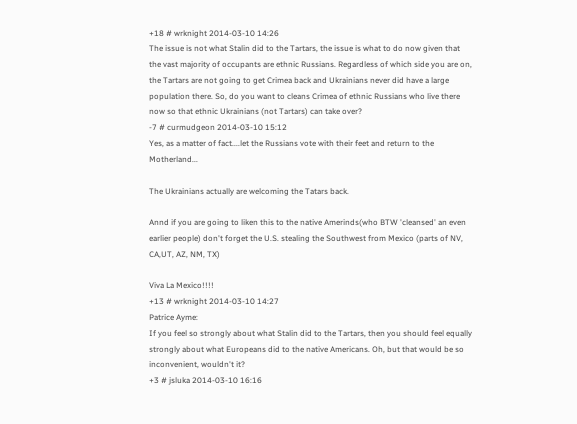+18 # wrknight 2014-03-10 14:26
The issue is not what Stalin did to the Tartars, the issue is what to do now given that the vast majority of occupants are ethnic Russians. Regardless of which side you are on, the Tartars are not going to get Crimea back and Ukrainians never did have a large population there. So, do you want to cleans Crimea of ethnic Russians who live there now so that ethnic Ukrainians (not Tartars) can take over?
-7 # curmudgeon 2014-03-10 15:12
Yes, as a matter of fact....let the Russians vote with their feet and return to the Motherland...

The Ukrainians actually are welcoming the Tatars back.

Annd if you are going to liken this to the native Amerinds(who BTW 'cleansed' an even earlier people) don't forget the U.S. stealing the Southwest from Mexico (parts of NV, CA,UT, AZ, NM, TX)

Viva La Mexico!!!!
+13 # wrknight 2014-03-10 14:27
Patrice Ayme:
If you feel so strongly about what Stalin did to the Tartars, then you should feel equally strongly about what Europeans did to the native Americans. Oh, but that would be so inconvenient, wouldn't it?
+3 # jsluka 2014-03-10 16:16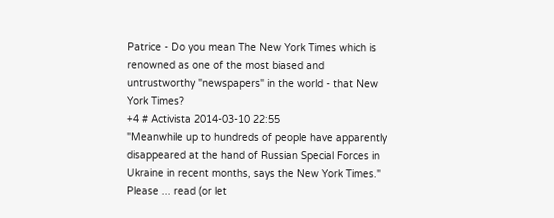Patrice - Do you mean The New York Times which is renowned as one of the most biased and untrustworthy "newspapers" in the world - that New York Times?
+4 # Activista 2014-03-10 22:55
"Meanwhile up to hundreds of people have apparently disappeared at the hand of Russian Special Forces in Ukraine in recent months, says the New York Times."
Please ... read (or let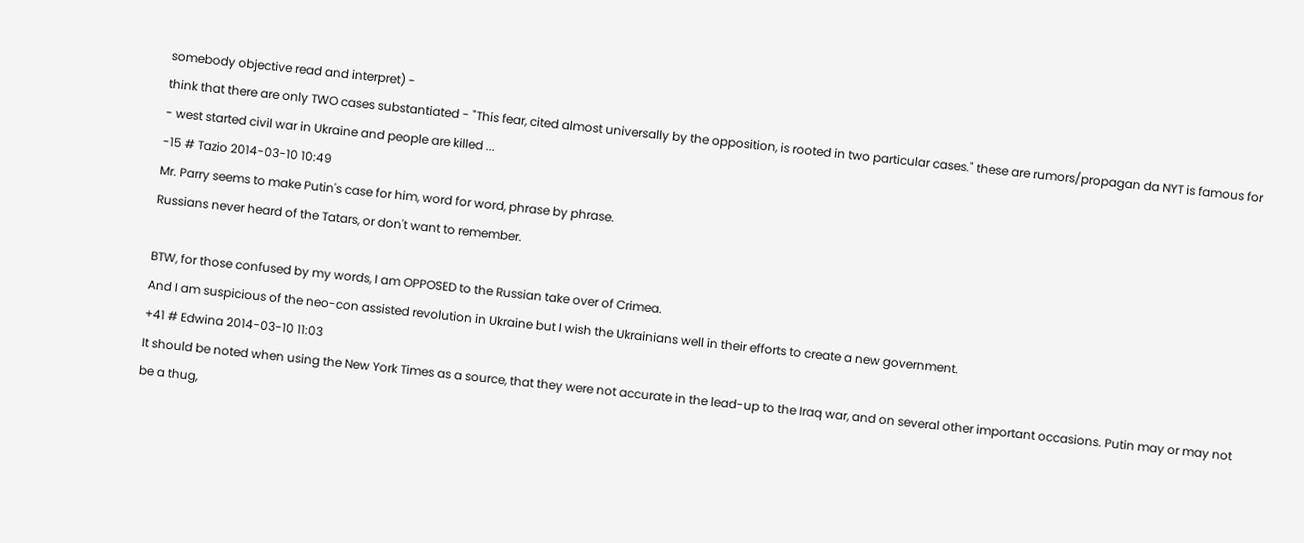somebody objective read and interpret) -
think that there are only TWO cases substantiated - "This fear, cited almost universally by the opposition, is rooted in two particular cases." these are rumors/propagan da NYT is famous for - west started civil war in Ukraine and people are killed ...
-15 # Tazio 2014-03-10 10:49
Mr. Parry seems to make Putin's case for him, word for word, phrase by phrase.
Russians never heard of the Tatars, or don't want to remember.

BTW, for those confused by my words, I am OPPOSED to the Russian take over of Crimea.
And I am suspicious of the neo-con assisted revolution in Ukraine but I wish the Ukrainians well in their efforts to create a new government.
+41 # Edwina 2014-03-10 11:03
It should be noted when using the New York Times as a source, that they were not accurate in the lead-up to the Iraq war, and on several other important occasions. Putin may or may not be a thug,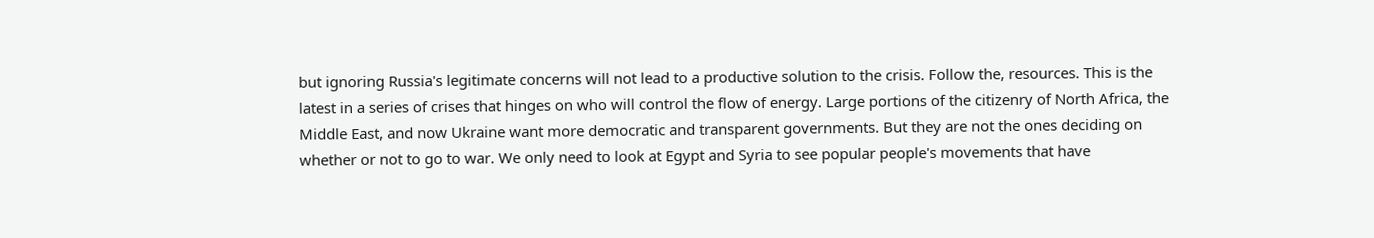but ignoring Russia's legitimate concerns will not lead to a productive solution to the crisis. Follow the, resources. This is the latest in a series of crises that hinges on who will control the flow of energy. Large portions of the citizenry of North Africa, the Middle East, and now Ukraine want more democratic and transparent governments. But they are not the ones deciding on whether or not to go to war. We only need to look at Egypt and Syria to see popular people's movements that have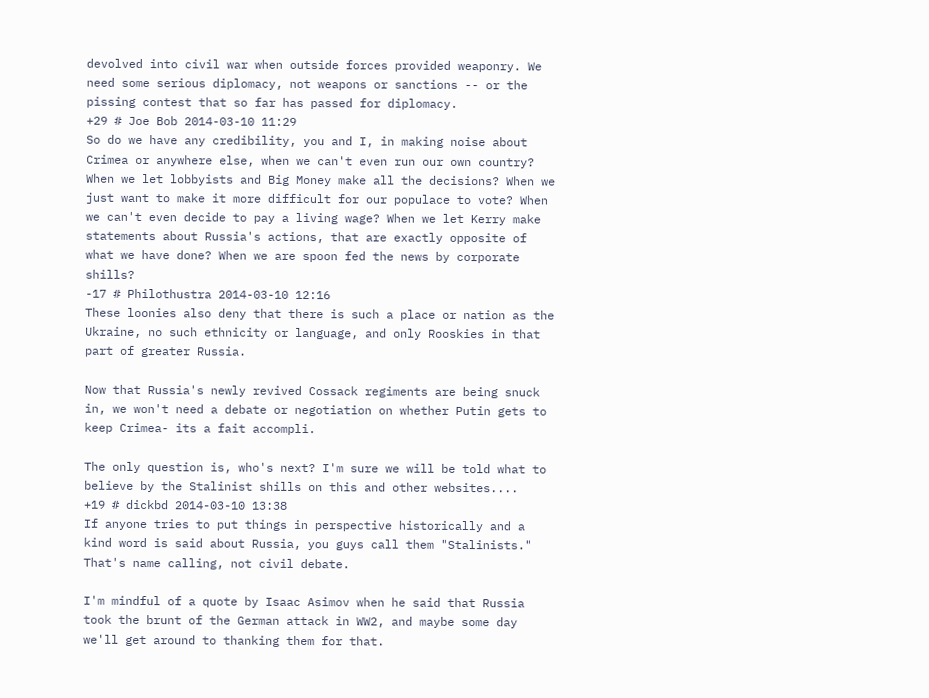devolved into civil war when outside forces provided weaponry. We need some serious diplomacy, not weapons or sanctions -- or the pissing contest that so far has passed for diplomacy.
+29 # Joe Bob 2014-03-10 11:29
So do we have any credibility, you and I, in making noise about Crimea or anywhere else, when we can't even run our own country? When we let lobbyists and Big Money make all the decisions? When we just want to make it more difficult for our populace to vote? When we can't even decide to pay a living wage? When we let Kerry make statements about Russia's actions, that are exactly opposite of what we have done? When we are spoon fed the news by corporate shills?
-17 # Philothustra 2014-03-10 12:16
These loonies also deny that there is such a place or nation as the Ukraine, no such ethnicity or language, and only Rooskies in that part of greater Russia.

Now that Russia's newly revived Cossack regiments are being snuck in, we won't need a debate or negotiation on whether Putin gets to keep Crimea- its a fait accompli.

The only question is, who's next? I'm sure we will be told what to believe by the Stalinist shills on this and other websites....
+19 # dickbd 2014-03-10 13:38
If anyone tries to put things in perspective historically and a kind word is said about Russia, you guys call them "Stalinists." That's name calling, not civil debate.

I'm mindful of a quote by Isaac Asimov when he said that Russia took the brunt of the German attack in WW2, and maybe some day we'll get around to thanking them for that.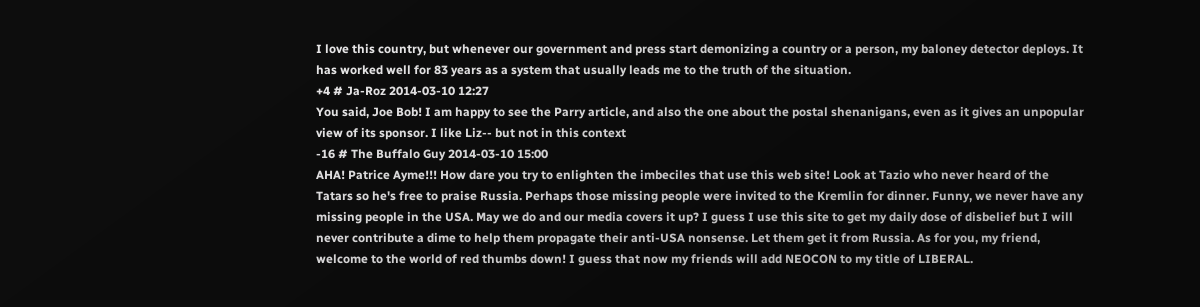I love this country, but whenever our government and press start demonizing a country or a person, my baloney detector deploys. It has worked well for 83 years as a system that usually leads me to the truth of the situation.
+4 # Ja-Roz 2014-03-10 12:27
You said, Joe Bob! I am happy to see the Parry article, and also the one about the postal shenanigans, even as it gives an unpopular view of its sponsor. I like Liz-- but not in this context
-16 # The Buffalo Guy 2014-03-10 15:00
AHA! Patrice Ayme!!! How dare you try to enlighten the imbeciles that use this web site! Look at Tazio who never heard of the Tatars so he's free to praise Russia. Perhaps those missing people were invited to the Kremlin for dinner. Funny, we never have any missing people in the USA. May we do and our media covers it up? I guess I use this site to get my daily dose of disbelief but I will never contribute a dime to help them propagate their anti-USA nonsense. Let them get it from Russia. As for you, my friend, welcome to the world of red thumbs down! I guess that now my friends will add NEOCON to my title of LIBERAL.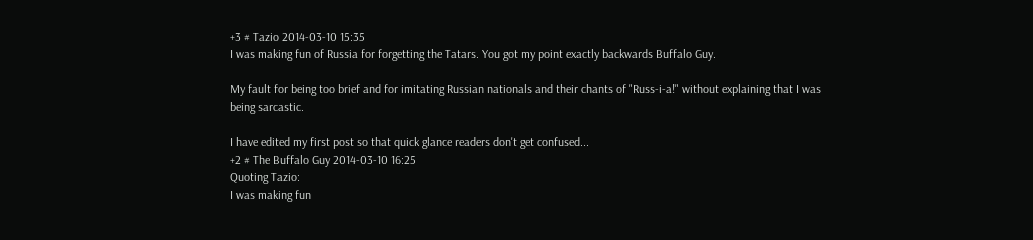+3 # Tazio 2014-03-10 15:35
I was making fun of Russia for forgetting the Tatars. You got my point exactly backwards Buffalo Guy.

My fault for being too brief and for imitating Russian nationals and their chants of "Russ-i-a!" without explaining that I was being sarcastic.

I have edited my first post so that quick glance readers don't get confused...
+2 # The Buffalo Guy 2014-03-10 16:25
Quoting Tazio:
I was making fun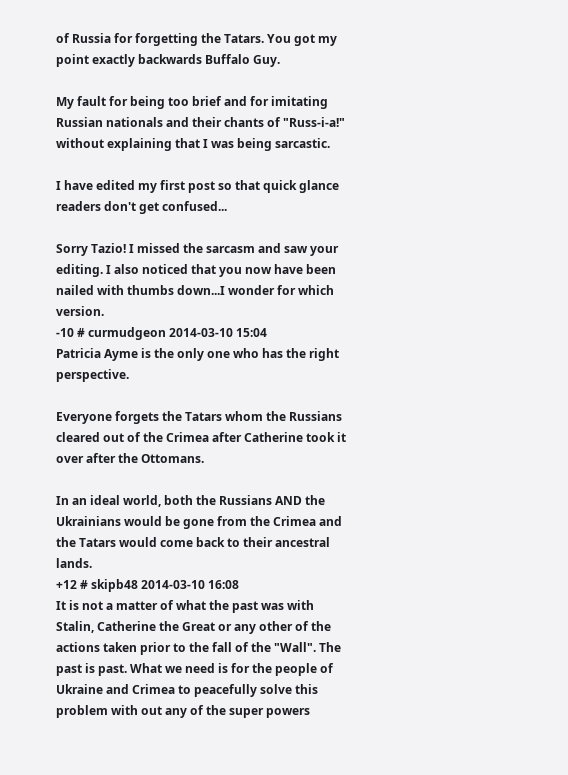of Russia for forgetting the Tatars. You got my point exactly backwards Buffalo Guy.

My fault for being too brief and for imitating Russian nationals and their chants of "Russ-i-a!" without explaining that I was being sarcastic.

I have edited my first post so that quick glance readers don't get confused...

Sorry Tazio! I missed the sarcasm and saw your editing. I also noticed that you now have been nailed with thumbs down...I wonder for which version.
-10 # curmudgeon 2014-03-10 15:04
Patricia Ayme is the only one who has the right perspective.

Everyone forgets the Tatars whom the Russians cleared out of the Crimea after Catherine took it over after the Ottomans.

In an ideal world, both the Russians AND the Ukrainians would be gone from the Crimea and the Tatars would come back to their ancestral lands.
+12 # skipb48 2014-03-10 16:08
It is not a matter of what the past was with Stalin, Catherine the Great or any other of the actions taken prior to the fall of the "Wall". The past is past. What we need is for the people of Ukraine and Crimea to peacefully solve this problem with out any of the super powers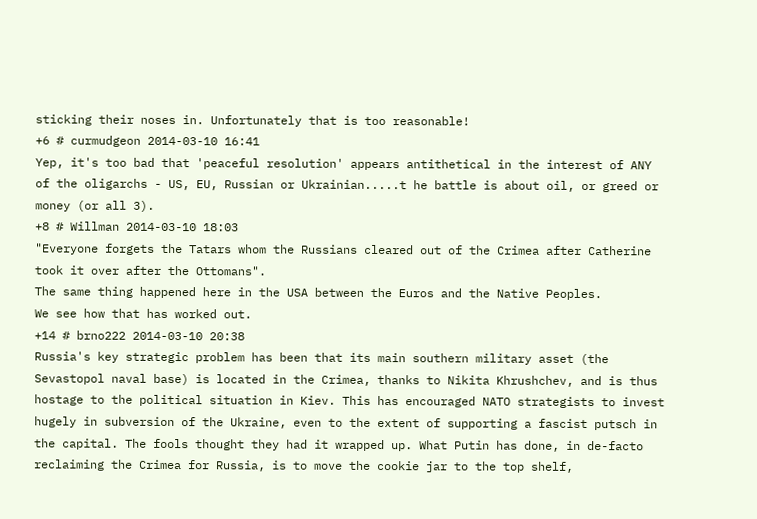sticking their noses in. Unfortunately that is too reasonable!
+6 # curmudgeon 2014-03-10 16:41
Yep, it's too bad that 'peaceful resolution' appears antithetical in the interest of ANY of the oligarchs - US, EU, Russian or Ukrainian.....t he battle is about oil, or greed or money (or all 3).
+8 # Willman 2014-03-10 18:03
"Everyone forgets the Tatars whom the Russians cleared out of the Crimea after Catherine took it over after the Ottomans".
The same thing happened here in the USA between the Euros and the Native Peoples.
We see how that has worked out.
+14 # brno222 2014-03-10 20:38
Russia's key strategic problem has been that its main southern military asset (the Sevastopol naval base) is located in the Crimea, thanks to Nikita Khrushchev, and is thus hostage to the political situation in Kiev. This has encouraged NATO strategists to invest hugely in subversion of the Ukraine, even to the extent of supporting a fascist putsch in the capital. The fools thought they had it wrapped up. What Putin has done, in de-facto reclaiming the Crimea for Russia, is to move the cookie jar to the top shelf,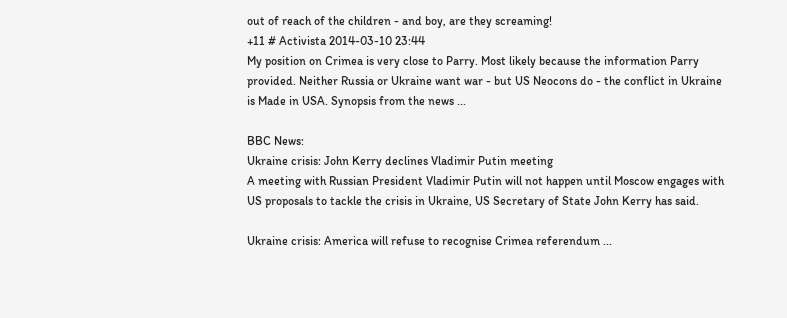out of reach of the children - and boy, are they screaming!
+11 # Activista 2014-03-10 23:44
My position on Crimea is very close to Parry. Most likely because the information Parry provided. Neither Russia or Ukraine want war - but US Neocons do - the conflict in Ukraine is Made in USA. Synopsis from the news ...

BBC News:
Ukraine crisis: John Kerry declines Vladimir Putin meeting
A meeting with Russian President Vladimir Putin will not happen until Moscow engages with US proposals to tackle the crisis in Ukraine, US Secretary of State John Kerry has said.

Ukraine crisis: America will refuse to recognise Crimea referendum ...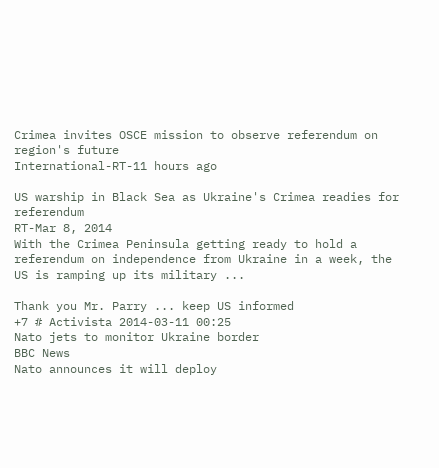Crimea invites OSCE mission to observe referendum on region's future
International-RT-11 hours ago

US warship in Black Sea as Ukraine's Crimea readies for referendum
RT-Mar 8, 2014
With the Crimea Peninsula getting ready to hold a referendum on independence from Ukraine in a week, the US is ramping up its military ...

Thank you Mr. Parry ... keep US informed
+7 # Activista 2014-03-11 00:25
Nato jets to monitor Ukraine border
BBC News
Nato announces it will deploy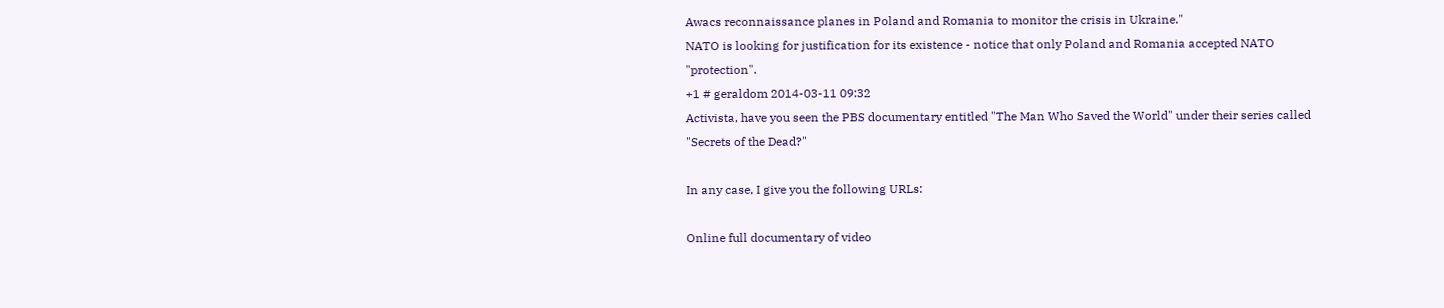Awacs reconnaissance planes in Poland and Romania to monitor the crisis in Ukraine."
NATO is looking for justification for its existence - notice that only Poland and Romania accepted NATO "protection".
+1 # geraldom 2014-03-11 09:32
Activista, have you seen the PBS documentary entitled "The Man Who Saved the World" under their series called "Secrets of the Dead?"

In any case, I give you the following URLs:

Online full documentary of video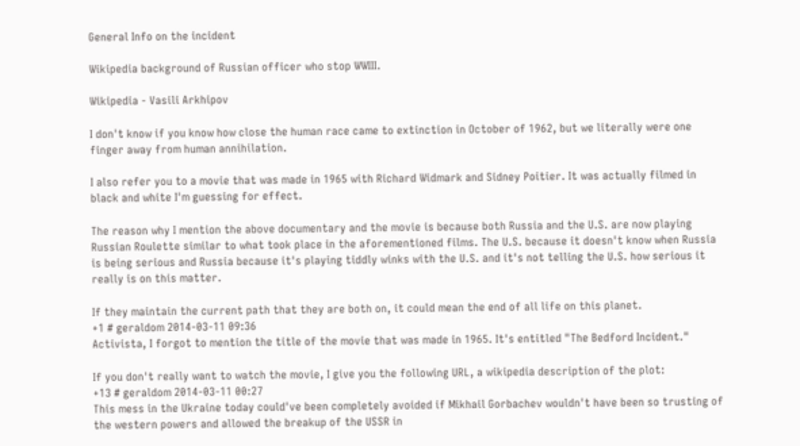General Info on the incident

Wikipedia background of Russian officer who stop WWIII.

Wikipedia - Vasili Arkhipov

I don't know if you know how close the human race came to extinction in October of 1962, but we literally were one finger away from human annihilation.

I also refer you to a movie that was made in 1965 with Richard Widmark and Sidney Poitier. It was actually filmed in black and white I'm guessing for effect.

The reason why I mention the above documentary and the movie is because both Russia and the U.S. are now playing Russian Roulette similar to what took place in the aforementioned films. The U.S. because it doesn't know when Russia is being serious and Russia because it's playing tiddly winks with the U.S. and it's not telling the U.S. how serious it really is on this matter.

If they maintain the current path that they are both on, it could mean the end of all life on this planet.
+1 # geraldom 2014-03-11 09:36
Activista, I forgot to mention the title of the movie that was made in 1965. It's entitled "The Bedford Incident."

If you don't really want to watch the movie, I give you the following URL, a wikipedia description of the plot:
+13 # geraldom 2014-03-11 00:27
This mess in the Ukraine today could've been completely avoided if Mikhail Gorbachev wouldn't have been so trusting of the western powers and allowed the breakup of the USSR in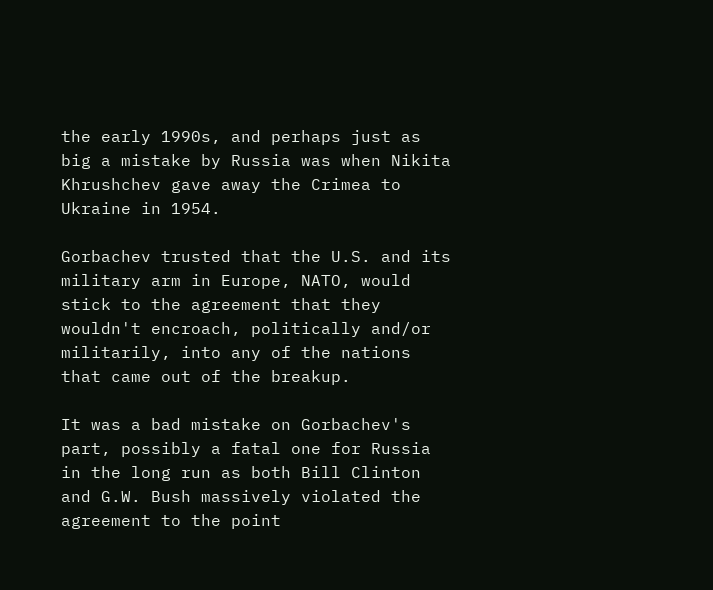the early 1990s, and perhaps just as big a mistake by Russia was when Nikita Khrushchev gave away the Crimea to Ukraine in 1954.

Gorbachev trusted that the U.S. and its military arm in Europe, NATO, would stick to the agreement that they wouldn't encroach, politically and/or militarily, into any of the nations that came out of the breakup.

It was a bad mistake on Gorbachev's part, possibly a fatal one for Russia in the long run as both Bill Clinton and G.W. Bush massively violated the agreement to the point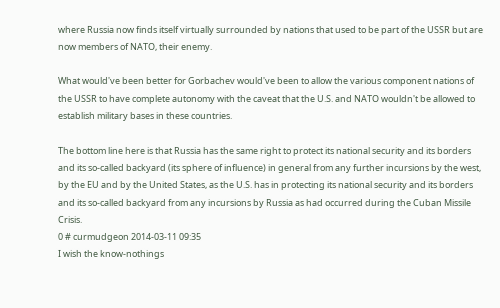where Russia now finds itself virtually surrounded by nations that used to be part of the USSR but are now members of NATO, their enemy.

What would've been better for Gorbachev would've been to allow the various component nations of the USSR to have complete autonomy with the caveat that the U.S. and NATO wouldn't be allowed to establish military bases in these countries.

The bottom line here is that Russia has the same right to protect its national security and its borders and its so-called backyard (its sphere of influence) in general from any further incursions by the west, by the EU and by the United States, as the U.S. has in protecting its national security and its borders and its so-called backyard from any incursions by Russia as had occurred during the Cuban Missile Crisis.
0 # curmudgeon 2014-03-11 09:35
I wish the know-nothings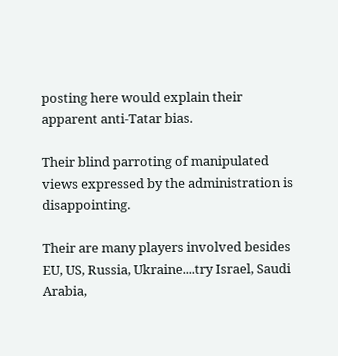posting here would explain their apparent anti-Tatar bias.

Their blind parroting of manipulated views expressed by the administration is disappointing.

Their are many players involved besides EU, US, Russia, Ukraine....try Israel, Saudi Arabia,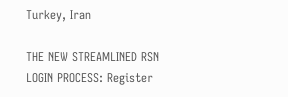Turkey, Iran

THE NEW STREAMLINED RSN LOGIN PROCESS: Register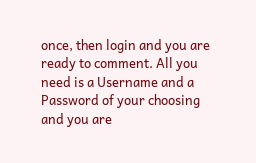once, then login and you are ready to comment. All you need is a Username and a Password of your choosing and you are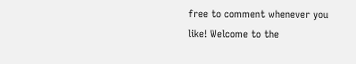free to comment whenever you like! Welcome to the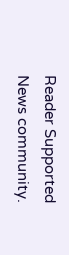Reader Supported News community.